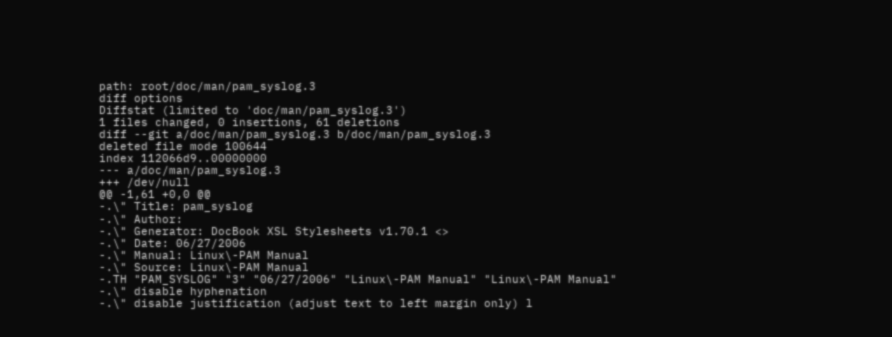path: root/doc/man/pam_syslog.3
diff options
Diffstat (limited to 'doc/man/pam_syslog.3')
1 files changed, 0 insertions, 61 deletions
diff --git a/doc/man/pam_syslog.3 b/doc/man/pam_syslog.3
deleted file mode 100644
index 112066d9..00000000
--- a/doc/man/pam_syslog.3
+++ /dev/null
@@ -1,61 +0,0 @@
-.\" Title: pam_syslog
-.\" Author:
-.\" Generator: DocBook XSL Stylesheets v1.70.1 <>
-.\" Date: 06/27/2006
-.\" Manual: Linux\-PAM Manual
-.\" Source: Linux\-PAM Manual
-.TH "PAM_SYSLOG" "3" "06/27/2006" "Linux\-PAM Manual" "Linux\-PAM Manual"
-.\" disable hyphenation
-.\" disable justification (adjust text to left margin only) l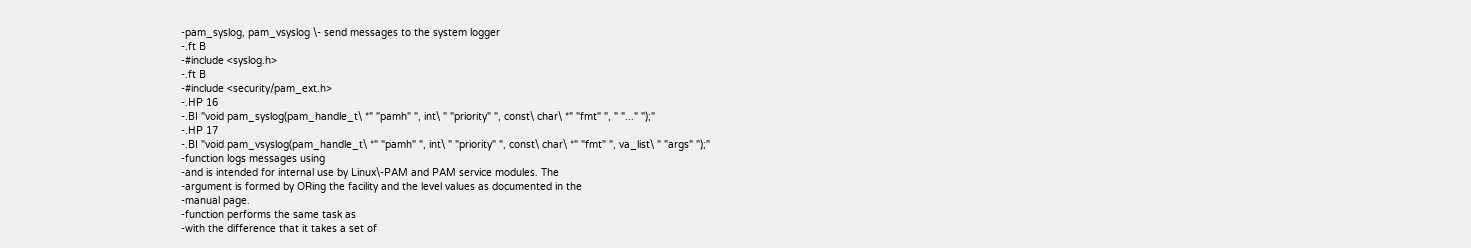-pam_syslog, pam_vsyslog \- send messages to the system logger
-.ft B
-#include <syslog.h>
-.ft B
-#include <security/pam_ext.h>
-.HP 16
-.BI "void pam_syslog(pam_handle_t\ *" "pamh" ", int\ " "priority" ", const\ char\ *" "fmt" ", " "..." ");"
-.HP 17
-.BI "void pam_vsyslog(pam_handle_t\ *" "pamh" ", int\ " "priority" ", const\ char\ *" "fmt" ", va_list\ " "args" ");"
-function logs messages using
-and is intended for internal use by Linux\-PAM and PAM service modules. The
-argument is formed by ORing the facility and the level values as documented in the
-manual page.
-function performs the same task as
-with the difference that it takes a set of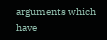arguments which have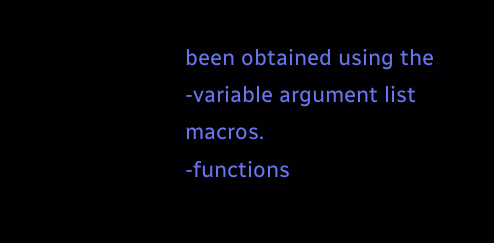been obtained using the
-variable argument list macros.
-functions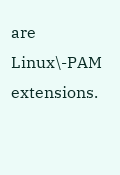are Linux\-PAM extensions.